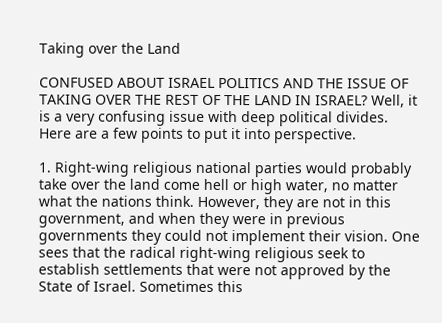Taking over the Land

CONFUSED ABOUT ISRAEL POLITICS AND THE ISSUE OF TAKING OVER THE REST OF THE LAND IN ISRAEL? Well, it is a very confusing issue with deep political divides. Here are a few points to put it into perspective.

1. Right-wing religious national parties would probably take over the land come hell or high water, no matter what the nations think. However, they are not in this government, and when they were in previous governments they could not implement their vision. One sees that the radical right-wing religious seek to establish settlements that were not approved by the State of Israel. Sometimes this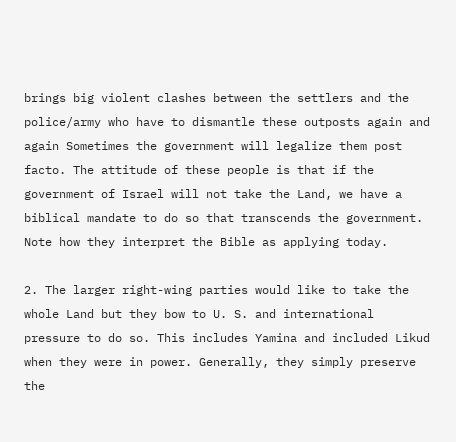brings big violent clashes between the settlers and the police/army who have to dismantle these outposts again and again Sometimes the government will legalize them post facto. The attitude of these people is that if the government of Israel will not take the Land, we have a biblical mandate to do so that transcends the government. Note how they interpret the Bible as applying today.

2. The larger right-wing parties would like to take the whole Land but they bow to U. S. and international pressure to do so. This includes Yamina and included Likud when they were in power. Generally, they simply preserve the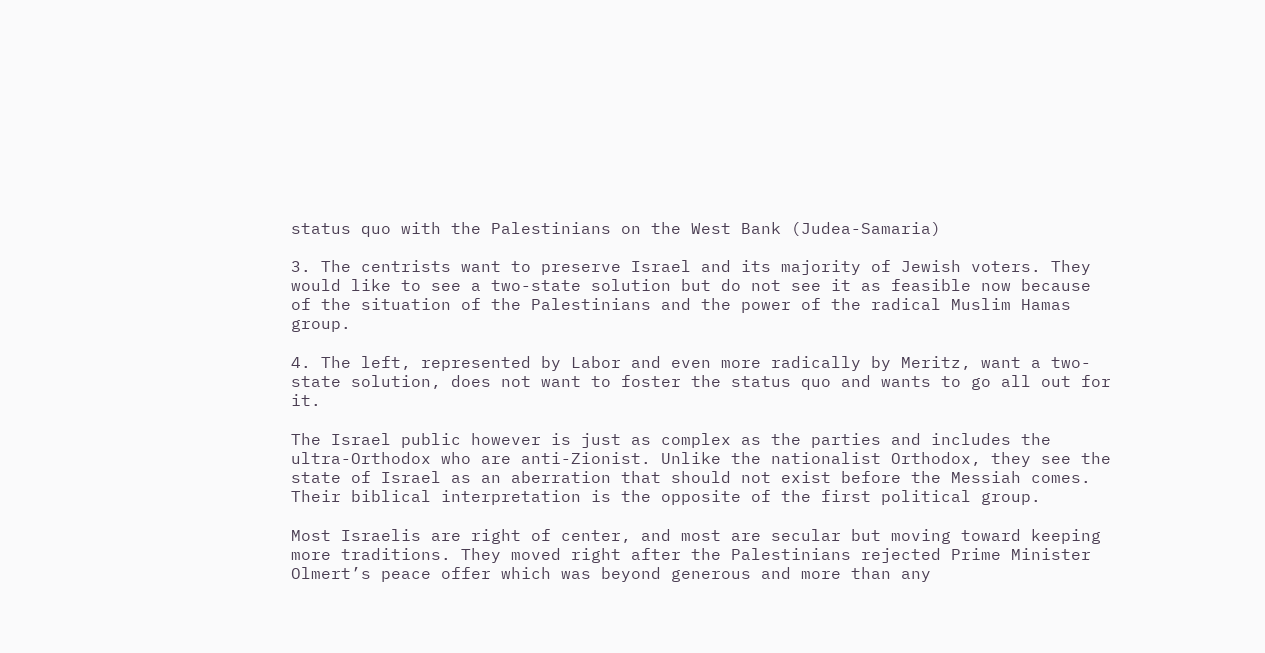status quo with the Palestinians on the West Bank (Judea-Samaria)

3. The centrists want to preserve Israel and its majority of Jewish voters. They would like to see a two-state solution but do not see it as feasible now because of the situation of the Palestinians and the power of the radical Muslim Hamas group.

4. The left, represented by Labor and even more radically by Meritz, want a two-state solution, does not want to foster the status quo and wants to go all out for it.

The Israel public however is just as complex as the parties and includes the ultra-Orthodox who are anti-Zionist. Unlike the nationalist Orthodox, they see the state of Israel as an aberration that should not exist before the Messiah comes. Their biblical interpretation is the opposite of the first political group.

Most Israelis are right of center, and most are secular but moving toward keeping more traditions. They moved right after the Palestinians rejected Prime Minister Olmert’s peace offer which was beyond generous and more than any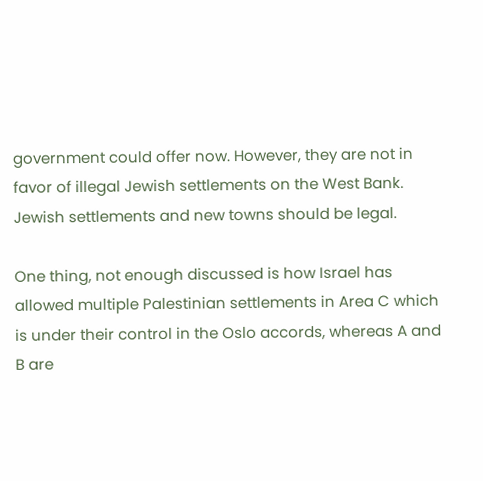government could offer now. However, they are not in favor of illegal Jewish settlements on the West Bank. Jewish settlements and new towns should be legal.

One thing, not enough discussed is how Israel has allowed multiple Palestinian settlements in Area C which is under their control in the Oslo accords, whereas A and B are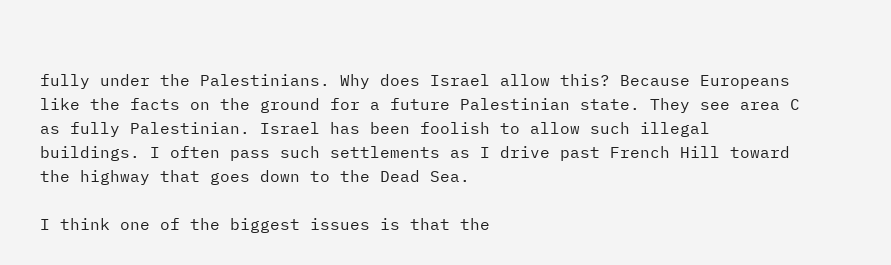fully under the Palestinians. Why does Israel allow this? Because Europeans like the facts on the ground for a future Palestinian state. They see area C as fully Palestinian. Israel has been foolish to allow such illegal buildings. I often pass such settlements as I drive past French Hill toward the highway that goes down to the Dead Sea.

I think one of the biggest issues is that the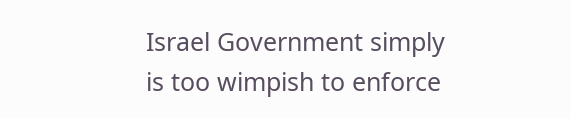Israel Government simply is too wimpish to enforce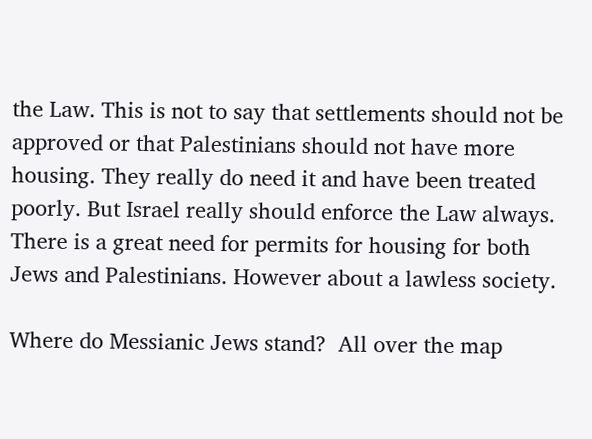the Law. This is not to say that settlements should not be approved or that Palestinians should not have more housing. They really do need it and have been treated poorly. But Israel really should enforce the Law always. There is a great need for permits for housing for both Jews and Palestinians. However about a lawless society.

Where do Messianic Jews stand?  All over the map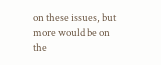on these issues, but more would be on the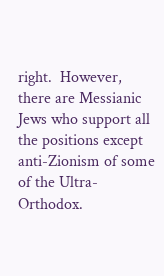right.  However, there are Messianic Jews who support all the positions except anti-Zionism of some of the Ultra-Orthodox.